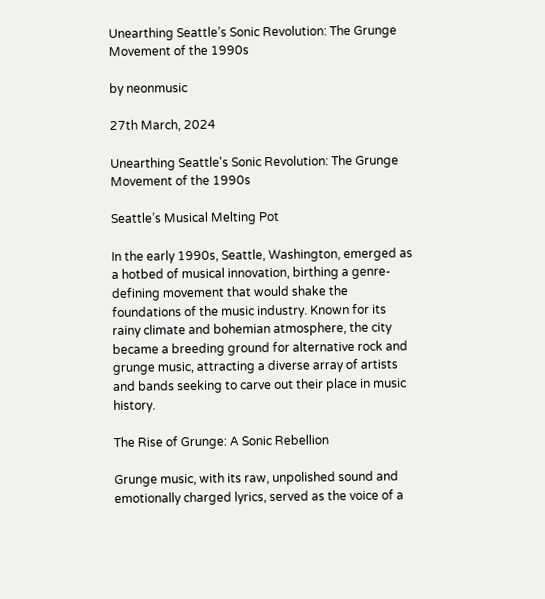Unearthing Seattle’s Sonic Revolution: The Grunge Movement of the 1990s

by neonmusic

27th March, 2024

Unearthing Seattle's Sonic Revolution: The Grunge Movement of the 1990s

Seattle’s Musical Melting Pot

In the early 1990s, Seattle, Washington, emerged as a hotbed of musical innovation, birthing a genre-defining movement that would shake the foundations of the music industry. Known for its rainy climate and bohemian atmosphere, the city became a breeding ground for alternative rock and grunge music, attracting a diverse array of artists and bands seeking to carve out their place in music history.

The Rise of Grunge: A Sonic Rebellion

Grunge music, with its raw, unpolished sound and emotionally charged lyrics, served as the voice of a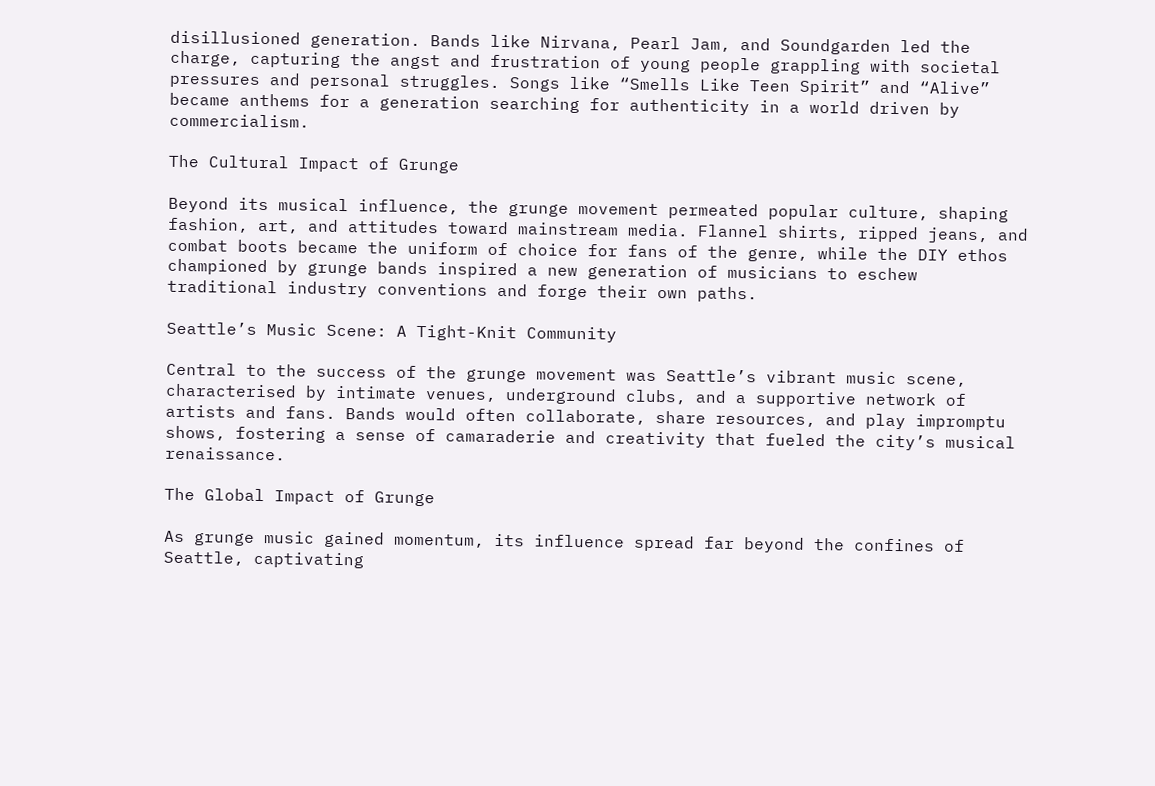disillusioned generation. Bands like Nirvana, Pearl Jam, and Soundgarden led the charge, capturing the angst and frustration of young people grappling with societal pressures and personal struggles. Songs like “Smells Like Teen Spirit” and “Alive” became anthems for a generation searching for authenticity in a world driven by commercialism.

The Cultural Impact of Grunge

Beyond its musical influence, the grunge movement permeated popular culture, shaping fashion, art, and attitudes toward mainstream media. Flannel shirts, ripped jeans, and combat boots became the uniform of choice for fans of the genre, while the DIY ethos championed by grunge bands inspired a new generation of musicians to eschew traditional industry conventions and forge their own paths.

Seattle’s Music Scene: A Tight-Knit Community

Central to the success of the grunge movement was Seattle’s vibrant music scene, characterised by intimate venues, underground clubs, and a supportive network of artists and fans. Bands would often collaborate, share resources, and play impromptu shows, fostering a sense of camaraderie and creativity that fueled the city’s musical renaissance.

The Global Impact of Grunge

As grunge music gained momentum, its influence spread far beyond the confines of Seattle, captivating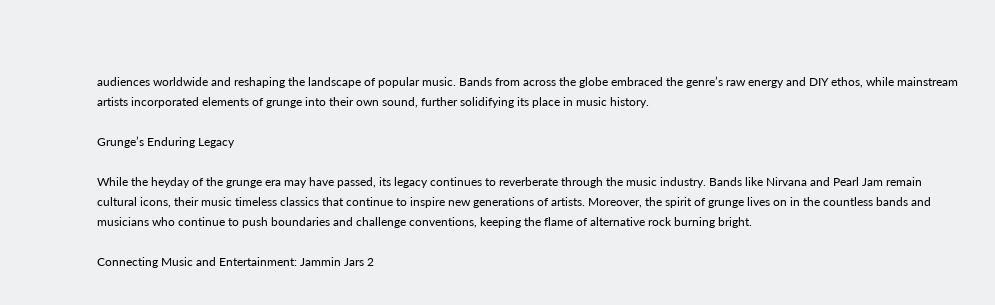audiences worldwide and reshaping the landscape of popular music. Bands from across the globe embraced the genre’s raw energy and DIY ethos, while mainstream artists incorporated elements of grunge into their own sound, further solidifying its place in music history.

Grunge’s Enduring Legacy

While the heyday of the grunge era may have passed, its legacy continues to reverberate through the music industry. Bands like Nirvana and Pearl Jam remain cultural icons, their music timeless classics that continue to inspire new generations of artists. Moreover, the spirit of grunge lives on in the countless bands and musicians who continue to push boundaries and challenge conventions, keeping the flame of alternative rock burning bright.

Connecting Music and Entertainment: Jammin Jars 2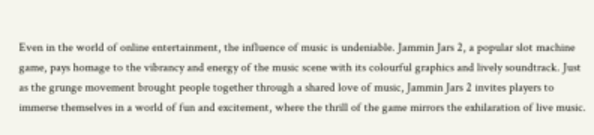Even in the world of online entertainment, the influence of music is undeniable. Jammin Jars 2, a popular slot machine game, pays homage to the vibrancy and energy of the music scene with its colourful graphics and lively soundtrack. Just as the grunge movement brought people together through a shared love of music, Jammin Jars 2 invites players to immerse themselves in a world of fun and excitement, where the thrill of the game mirrors the exhilaration of live music.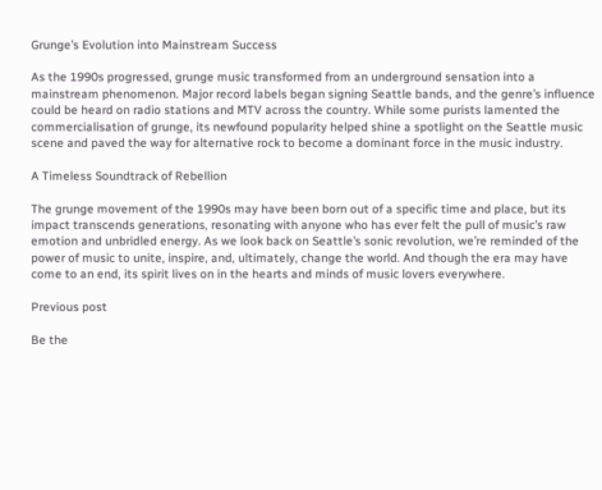Grunge’s Evolution into Mainstream Success

As the 1990s progressed, grunge music transformed from an underground sensation into a mainstream phenomenon. Major record labels began signing Seattle bands, and the genre’s influence could be heard on radio stations and MTV across the country. While some purists lamented the commercialisation of grunge, its newfound popularity helped shine a spotlight on the Seattle music scene and paved the way for alternative rock to become a dominant force in the music industry.

A Timeless Soundtrack of Rebellion

The grunge movement of the 1990s may have been born out of a specific time and place, but its impact transcends generations, resonating with anyone who has ever felt the pull of music’s raw emotion and unbridled energy. As we look back on Seattle’s sonic revolution, we’re reminded of the power of music to unite, inspire, and, ultimately, change the world. And though the era may have come to an end, its spirit lives on in the hearts and minds of music lovers everywhere.

Previous post

Be the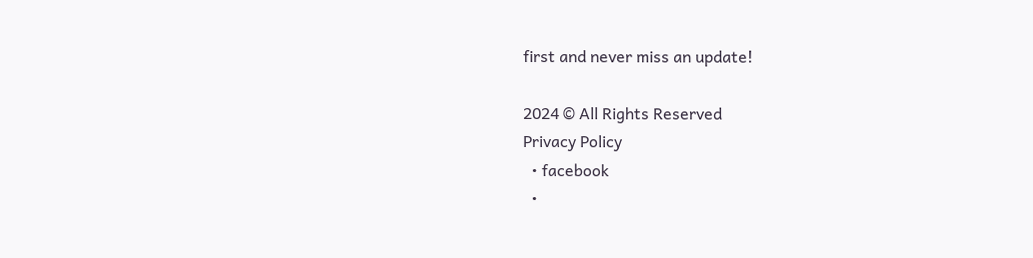first and never miss an update!

2024 © All Rights Reserved
Privacy Policy
  • facebook
  •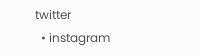twitter
  • instagram